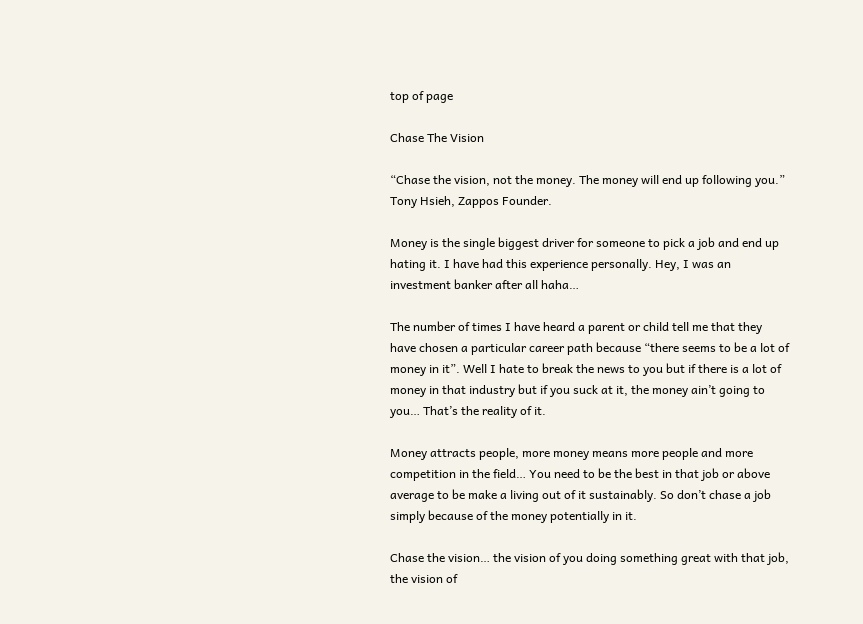top of page

Chase The Vision

“Chase the vision, not the money. The money will end up following you.” Tony Hsieh, Zappos Founder.

Money is the single biggest driver for someone to pick a job and end up hating it. I have had this experience personally. Hey, I was an investment banker after all haha…

The number of times I have heard a parent or child tell me that they have chosen a particular career path because “there seems to be a lot of money in it”. Well I hate to break the news to you but if there is a lot of money in that industry but if you suck at it, the money ain’t going to you… That’s the reality of it.

Money attracts people, more money means more people and more competition in the field… You need to be the best in that job or above average to be make a living out of it sustainably. So don’t chase a job simply because of the money potentially in it.

Chase the vision… the vision of you doing something great with that job, the vision of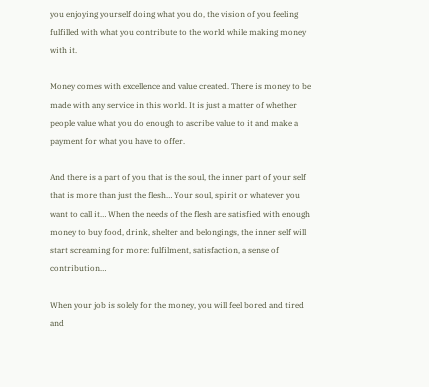you enjoying yourself doing what you do, the vision of you feeling fulfilled with what you contribute to the world while making money with it.

Money comes with excellence and value created. There is money to be made with any service in this world. It is just a matter of whether people value what you do enough to ascribe value to it and make a payment for what you have to offer.

And there is a part of you that is the soul, the inner part of your self that is more than just the flesh… Your soul, spirit or whatever you want to call it… When the needs of the flesh are satisfied with enough money to buy food, drink, shelter and belongings, the inner self will start screaming for more: fulfilment, satisfaction, a sense of contribution…

When your job is solely for the money, you will feel bored and tired and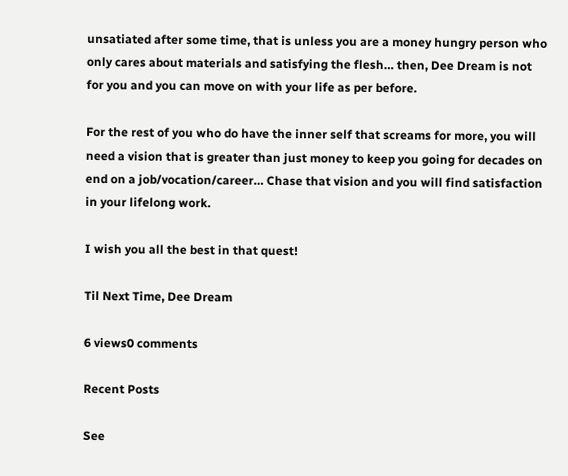unsatiated after some time, that is unless you are a money hungry person who only cares about materials and satisfying the flesh… then, Dee Dream is not for you and you can move on with your life as per before.

For the rest of you who do have the inner self that screams for more, you will need a vision that is greater than just money to keep you going for decades on end on a job/vocation/career… Chase that vision and you will find satisfaction in your lifelong work.

I wish you all the best in that quest!

Til Next Time, Dee Dream

6 views0 comments

Recent Posts

See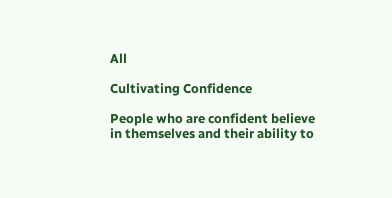All

Cultivating Confidence

People who are confident believe in themselves and their ability to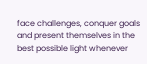face challenges, conquer goals and present themselves in the best possible light whenever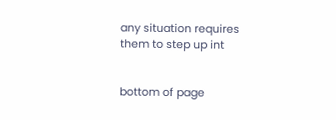any situation requires them to step up int


bottom of page